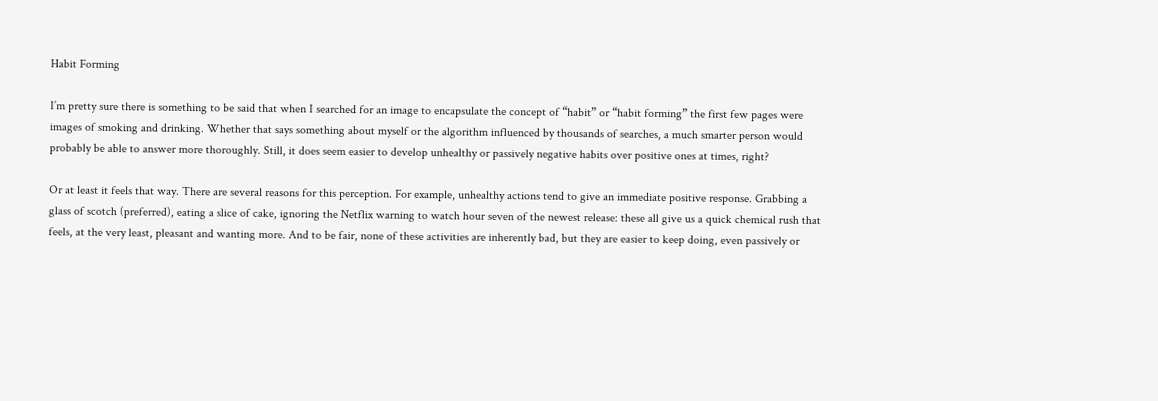Habit Forming

I’m pretty sure there is something to be said that when I searched for an image to encapsulate the concept of “habit” or “habit forming” the first few pages were images of smoking and drinking. Whether that says something about myself or the algorithm influenced by thousands of searches, a much smarter person would probably be able to answer more thoroughly. Still, it does seem easier to develop unhealthy or passively negative habits over positive ones at times, right?

Or at least it feels that way. There are several reasons for this perception. For example, unhealthy actions tend to give an immediate positive response. Grabbing a glass of scotch (preferred), eating a slice of cake, ignoring the Netflix warning to watch hour seven of the newest release: these all give us a quick chemical rush that feels, at the very least, pleasant and wanting more. And to be fair, none of these activities are inherently bad, but they are easier to keep doing, even passively or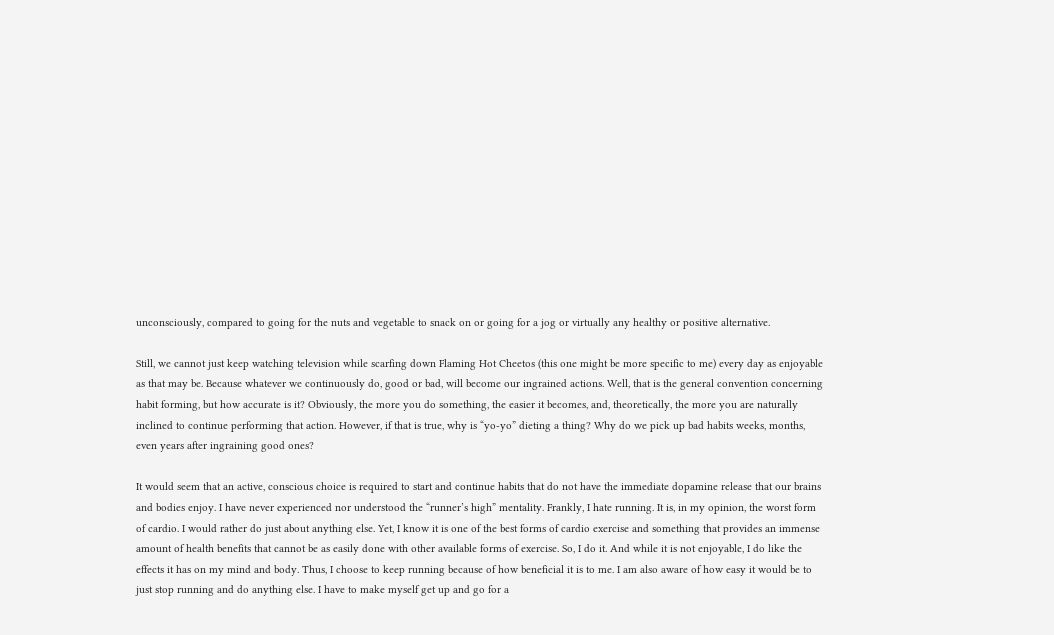unconsciously, compared to going for the nuts and vegetable to snack on or going for a jog or virtually any healthy or positive alternative.

Still, we cannot just keep watching television while scarfing down Flaming Hot Cheetos (this one might be more specific to me) every day as enjoyable as that may be. Because whatever we continuously do, good or bad, will become our ingrained actions. Well, that is the general convention concerning habit forming, but how accurate is it? Obviously, the more you do something, the easier it becomes, and, theoretically, the more you are naturally inclined to continue performing that action. However, if that is true, why is “yo-yo” dieting a thing? Why do we pick up bad habits weeks, months, even years after ingraining good ones?

It would seem that an active, conscious choice is required to start and continue habits that do not have the immediate dopamine release that our brains and bodies enjoy. I have never experienced nor understood the “runner’s high” mentality. Frankly, I hate running. It is, in my opinion, the worst form of cardio. I would rather do just about anything else. Yet, I know it is one of the best forms of cardio exercise and something that provides an immense amount of health benefits that cannot be as easily done with other available forms of exercise. So, I do it. And while it is not enjoyable, I do like the effects it has on my mind and body. Thus, I choose to keep running because of how beneficial it is to me. I am also aware of how easy it would be to just stop running and do anything else. I have to make myself get up and go for a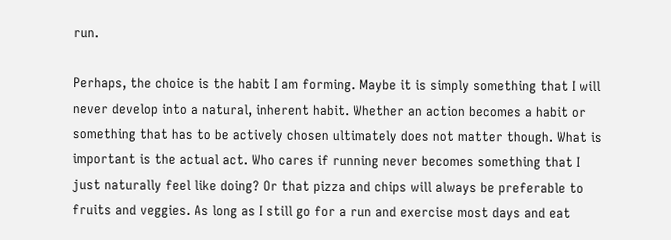run.

Perhaps, the choice is the habit I am forming. Maybe it is simply something that I will never develop into a natural, inherent habit. Whether an action becomes a habit or something that has to be actively chosen ultimately does not matter though. What is important is the actual act. Who cares if running never becomes something that I just naturally feel like doing? Or that pizza and chips will always be preferable to fruits and veggies. As long as I still go for a run and exercise most days and eat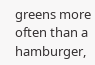greens more often than a hamburger,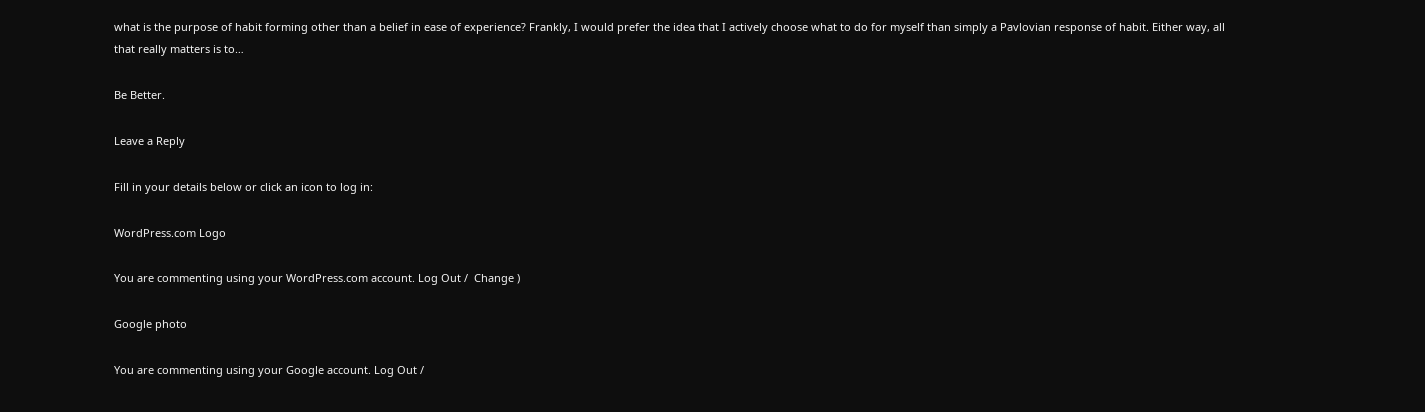what is the purpose of habit forming other than a belief in ease of experience? Frankly, I would prefer the idea that I actively choose what to do for myself than simply a Pavlovian response of habit. Either way, all that really matters is to…

Be Better.

Leave a Reply

Fill in your details below or click an icon to log in:

WordPress.com Logo

You are commenting using your WordPress.com account. Log Out /  Change )

Google photo

You are commenting using your Google account. Log Out /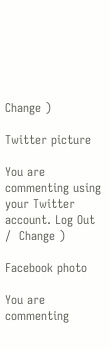Change )

Twitter picture

You are commenting using your Twitter account. Log Out /  Change )

Facebook photo

You are commenting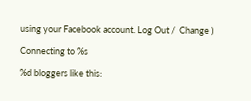using your Facebook account. Log Out /  Change )

Connecting to %s

%d bloggers like this: